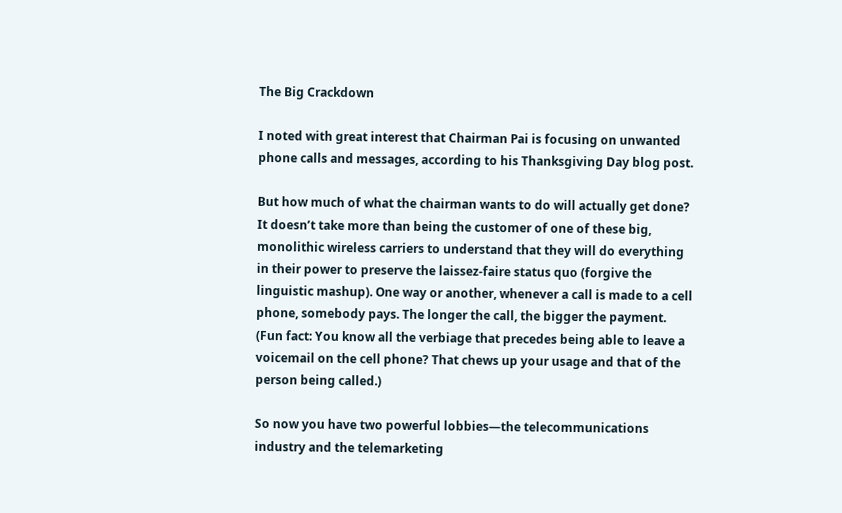The Big Crackdown

I noted with great interest that Chairman Pai is focusing on unwanted phone calls and messages, according to his Thanksgiving Day blog post.

But how much of what the chairman wants to do will actually get done? It doesn’t take more than being the customer of one of these big, monolithic wireless carriers to understand that they will do everything in their power to preserve the laissez-faire status quo (forgive the linguistic mashup). One way or another, whenever a call is made to a cell phone, somebody pays. The longer the call, the bigger the payment. (Fun fact: You know all the verbiage that precedes being able to leave a voicemail on the cell phone? That chews up your usage and that of the person being called.)

So now you have two powerful lobbies—the telecommunications industry and the telemarketing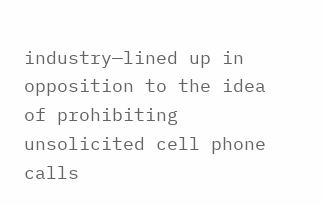industry—lined up in opposition to the idea of prohibiting unsolicited cell phone calls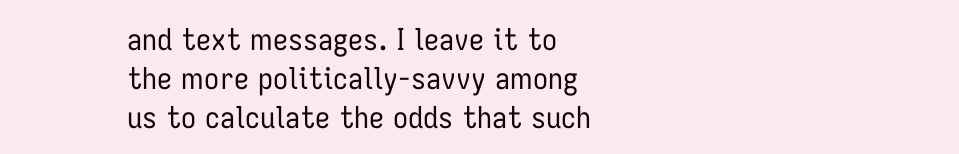and text messages. I leave it to the more politically-savvy among us to calculate the odds that such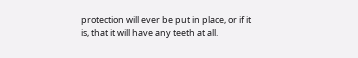protection will ever be put in place, or if it is, that it will have any teeth at all.